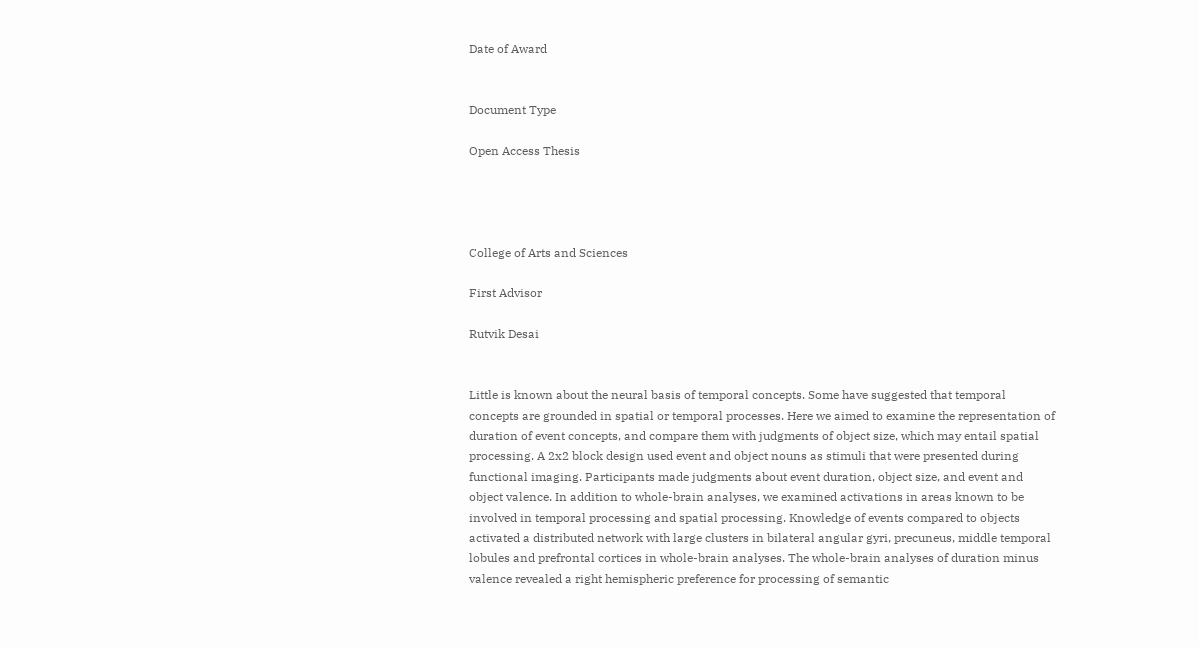Date of Award


Document Type

Open Access Thesis




College of Arts and Sciences

First Advisor

Rutvik Desai


Little is known about the neural basis of temporal concepts. Some have suggested that temporal concepts are grounded in spatial or temporal processes. Here we aimed to examine the representation of duration of event concepts, and compare them with judgments of object size, which may entail spatial processing. A 2x2 block design used event and object nouns as stimuli that were presented during functional imaging. Participants made judgments about event duration, object size, and event and object valence. In addition to whole-brain analyses, we examined activations in areas known to be involved in temporal processing and spatial processing. Knowledge of events compared to objects activated a distributed network with large clusters in bilateral angular gyri, precuneus, middle temporal lobules and prefrontal cortices in whole-brain analyses. The whole-brain analyses of duration minus valence revealed a right hemispheric preference for processing of semantic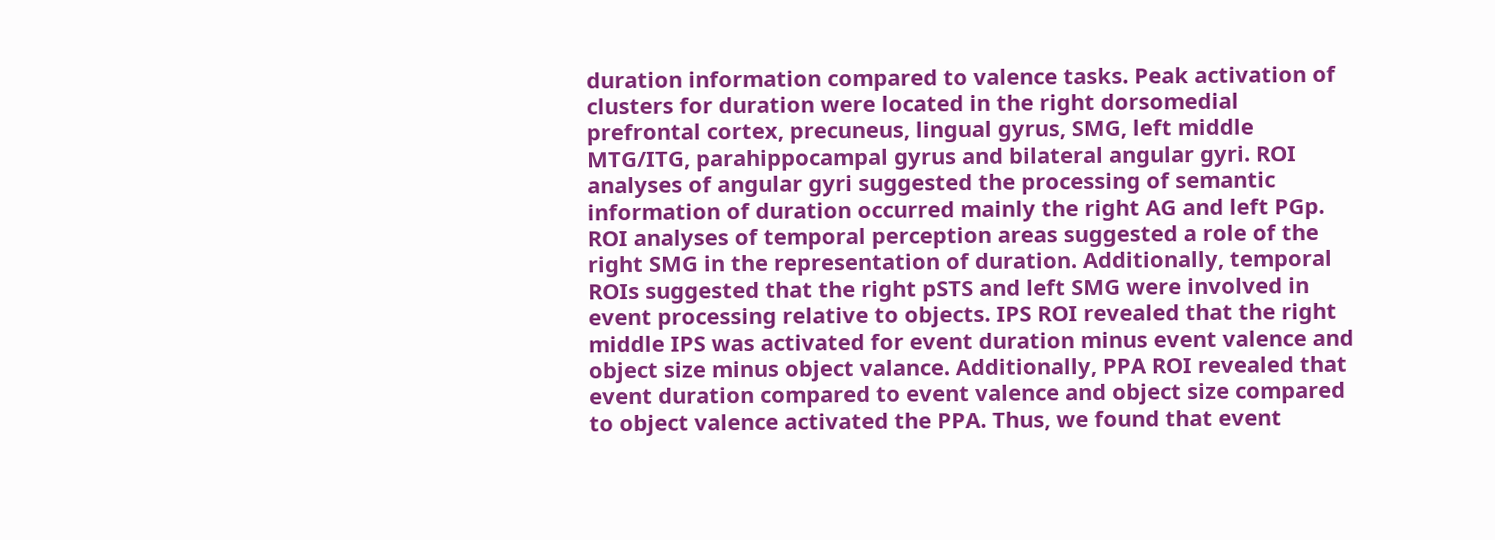duration information compared to valence tasks. Peak activation of clusters for duration were located in the right dorsomedial prefrontal cortex, precuneus, lingual gyrus, SMG, left middle MTG/ITG, parahippocampal gyrus and bilateral angular gyri. ROI analyses of angular gyri suggested the processing of semantic information of duration occurred mainly the right AG and left PGp. ROI analyses of temporal perception areas suggested a role of the right SMG in the representation of duration. Additionally, temporal ROIs suggested that the right pSTS and left SMG were involved in event processing relative to objects. IPS ROI revealed that the right middle IPS was activated for event duration minus event valence and object size minus object valance. Additionally, PPA ROI revealed that event duration compared to event valence and object size compared to object valence activated the PPA. Thus, we found that event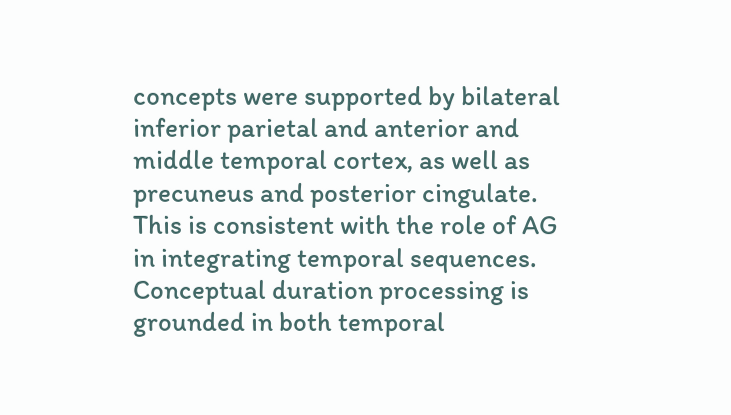concepts were supported by bilateral inferior parietal and anterior and middle temporal cortex, as well as precuneus and posterior cingulate. This is consistent with the role of AG in integrating temporal sequences. Conceptual duration processing is grounded in both temporal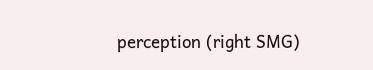perception (right SMG)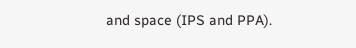and space (IPS and PPA).